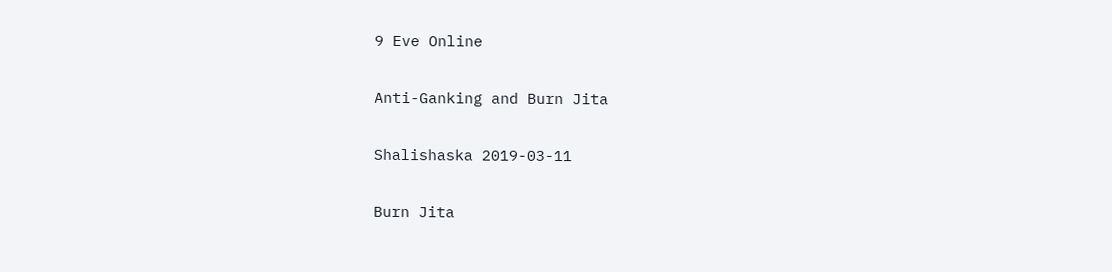9 Eve Online

Anti-Ganking and Burn Jita

Shalishaska 2019-03-11

Burn Jita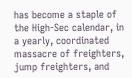has become a staple of the High-Sec calendar, in a yearly, coordinated massacre of freighters, jump freighters, and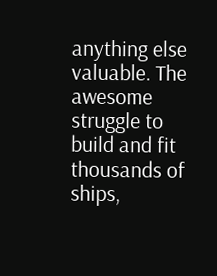anything else valuable. The awesome struggle to build and fit thousands of ships,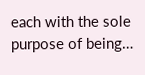each with the sole purpose of being…